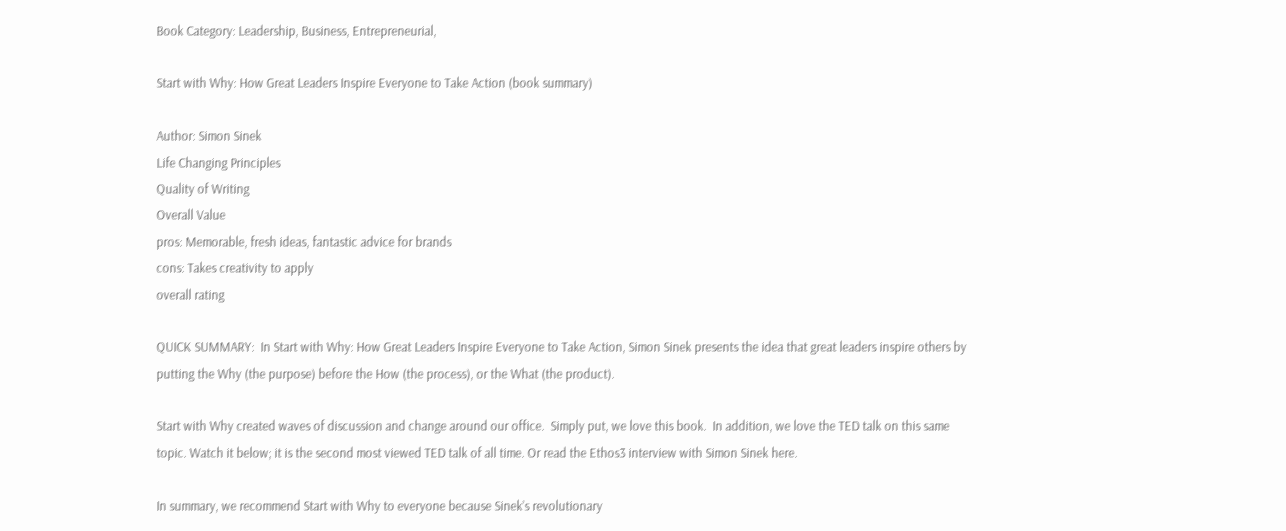Book Category: Leadership, Business, Entrepreneurial,

Start with Why: How Great Leaders Inspire Everyone to Take Action (book summary)

Author: Simon Sinek
Life Changing Principles
Quality of Writing
Overall Value
pros: Memorable, fresh ideas, fantastic advice for brands
cons: Takes creativity to apply
overall rating

QUICK SUMMARY:  In Start with Why: How Great Leaders Inspire Everyone to Take Action, Simon Sinek presents the idea that great leaders inspire others by putting the Why (the purpose) before the How (the process), or the What (the product).

Start with Why created waves of discussion and change around our office.  Simply put, we love this book.  In addition, we love the TED talk on this same topic. Watch it below; it is the second most viewed TED talk of all time. Or read the Ethos3 interview with Simon Sinek here.

In summary, we recommend Start with Why to everyone because Sinek’s revolutionary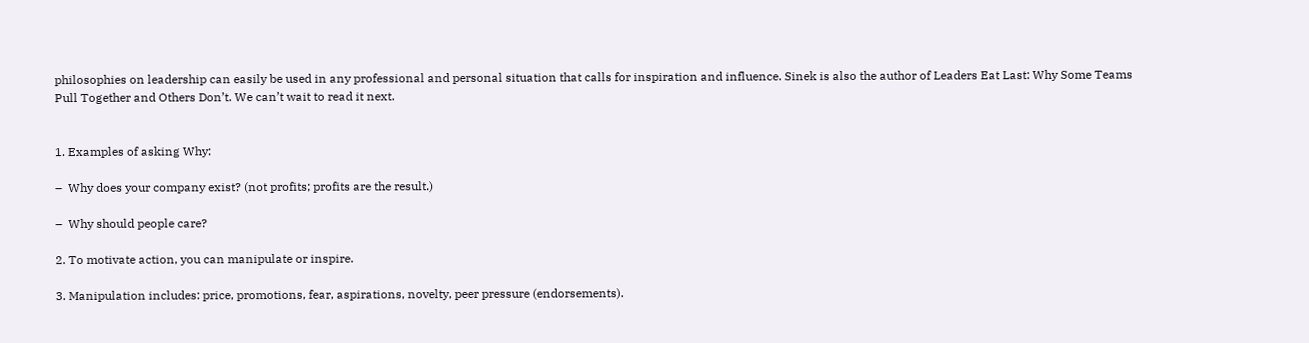philosophies on leadership can easily be used in any professional and personal situation that calls for inspiration and influence. Sinek is also the author of Leaders Eat Last: Why Some Teams Pull Together and Others Don’t. We can’t wait to read it next.


1. Examples of asking Why:

–  Why does your company exist? (not profits; profits are the result.)

–  Why should people care?

2. To motivate action, you can manipulate or inspire.

3. Manipulation includes: price, promotions, fear, aspirations, novelty, peer pressure (endorsements).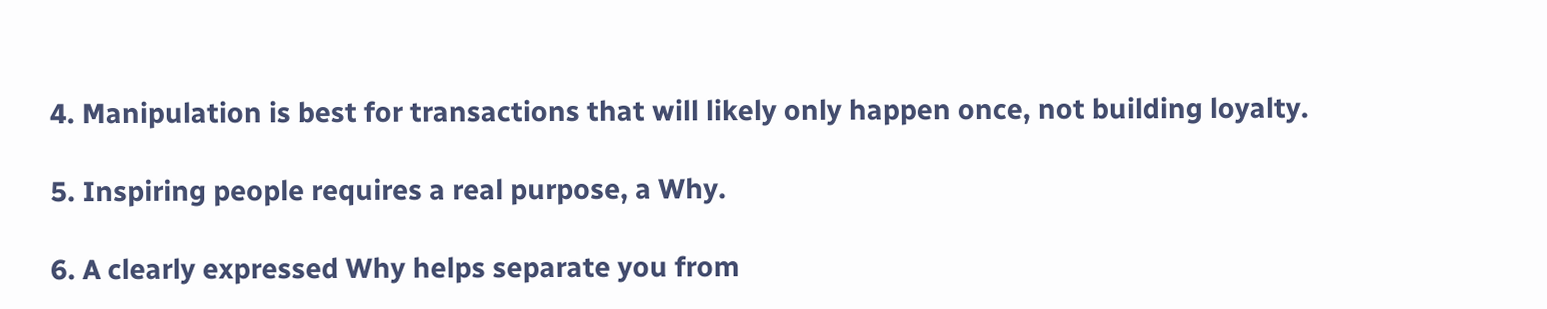4. Manipulation is best for transactions that will likely only happen once, not building loyalty.

5. Inspiring people requires a real purpose, a Why.

6. A clearly expressed Why helps separate you from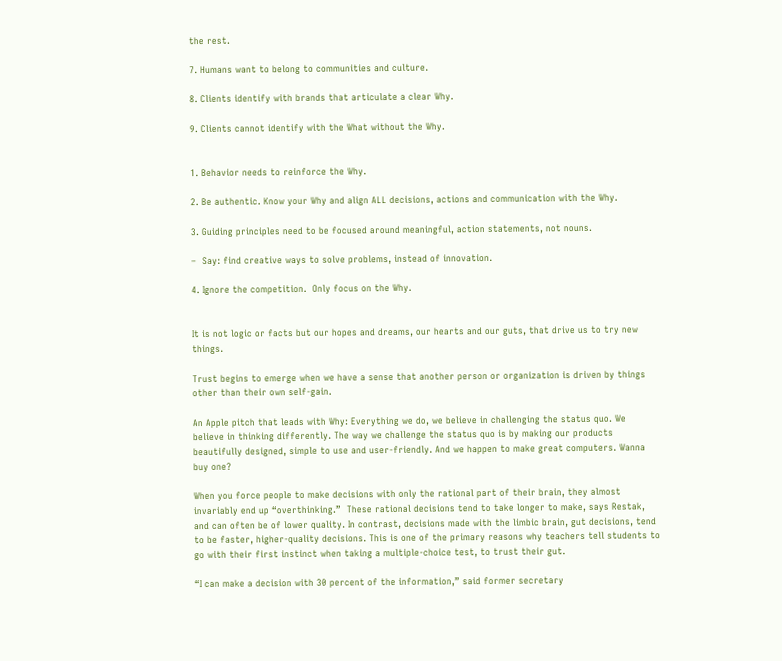the rest.

7. Humans want to belong to communities and culture.

8. Clients identify with brands that articulate a clear Why.

9. Clients cannot identify with the What without the Why.


1. Behavior needs to reinforce the Why.

2. Be authentic. Know your Why and align ALL decisions, actions and communication with the Why.

3. Guiding principles need to be focused around meaningful, action statements, not nouns.

–  Say: find creative ways to solve problems, instead of innovation.

4. Ignore the competition.  Only focus on the Why.


It is not logic or facts but our hopes and dreams, our hearts and our guts, that drive us to try new things.

Trust begins to emerge when we have a sense that another person or organization is driven by things other than their own self-gain.

An Apple pitch that leads with Why: Everything we do, we believe in challenging the status quo. We believe in thinking differently. The way we challenge the status quo is by making our products beautifully designed, simple to use and user-friendly. And we happen to make great computers. Wanna buy one?

When you force people to make decisions with only the rational part of their brain, they almost invariably end up “overthinking.”  These rational decisions tend to take longer to make, says Restak, and can often be of lower quality. In contrast, decisions made with the limbic brain, gut decisions, tend to be faster, higher-quality decisions. This is one of the primary reasons why teachers tell students to go with their first instinct when taking a multiple-choice test, to trust their gut.

“I can make a decision with 30 percent of the information,” said former secretary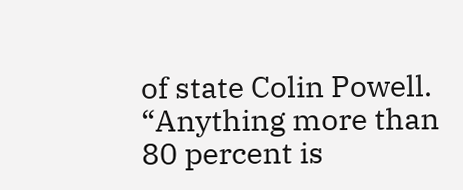of state Colin Powell. “Anything more than 80 percent is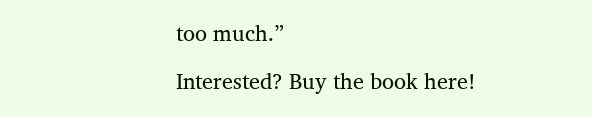too much.”

Interested? Buy the book here!